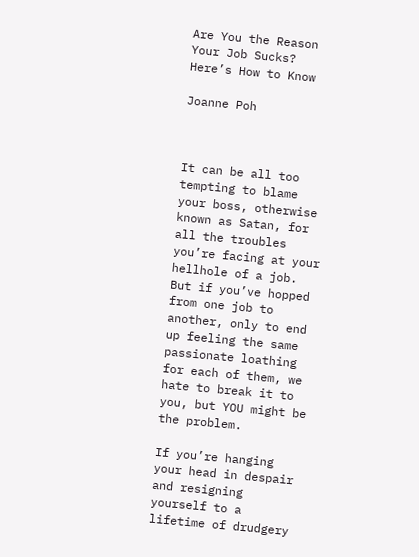Are You the Reason Your Job Sucks? Here’s How to Know

Joanne Poh



It can be all too tempting to blame your boss, otherwise known as Satan, for all the troubles you’re facing at your hellhole of a job. But if you’ve hopped from one job to another, only to end up feeling the same passionate loathing for each of them, we hate to break it to you, but YOU might be the problem.

If you’re hanging your head in despair and resigning yourself to a lifetime of drudgery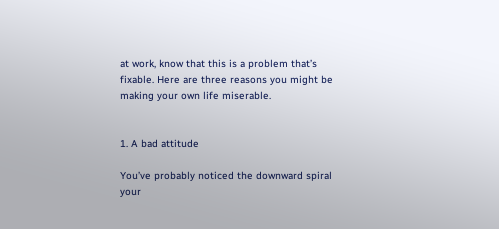at work, know that this is a problem that’s fixable. Here are three reasons you might be making your own life miserable.


1. A bad attitude

You’ve probably noticed the downward spiral your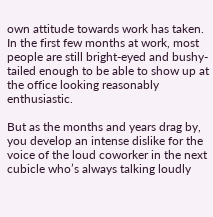own attitude towards work has taken. In the first few months at work, most people are still bright-eyed and bushy-tailed enough to be able to show up at the office looking reasonably enthusiastic.

But as the months and years drag by, you develop an intense dislike for the voice of the loud coworker in the next cubicle who’s always talking loudly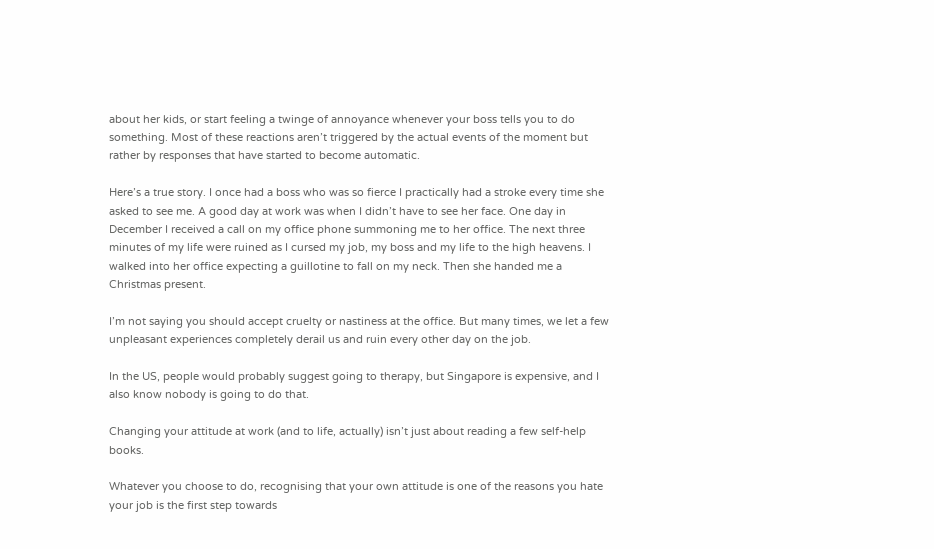about her kids, or start feeling a twinge of annoyance whenever your boss tells you to do something. Most of these reactions aren’t triggered by the actual events of the moment but rather by responses that have started to become automatic.

Here’s a true story. I once had a boss who was so fierce I practically had a stroke every time she asked to see me. A good day at work was when I didn’t have to see her face. One day in December I received a call on my office phone summoning me to her office. The next three minutes of my life were ruined as I cursed my job, my boss and my life to the high heavens. I walked into her office expecting a guillotine to fall on my neck. Then she handed me a Christmas present.

I’m not saying you should accept cruelty or nastiness at the office. But many times, we let a few unpleasant experiences completely derail us and ruin every other day on the job.

In the US, people would probably suggest going to therapy, but Singapore is expensive, and I also know nobody is going to do that.

Changing your attitude at work (and to life, actually) isn’t just about reading a few self-help books.

Whatever you choose to do, recognising that your own attitude is one of the reasons you hate your job is the first step towards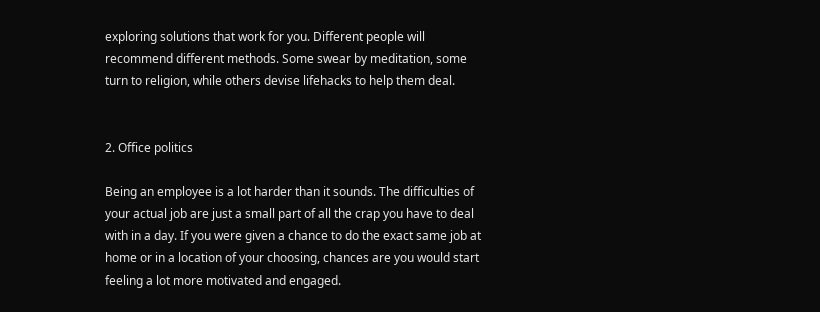exploring solutions that work for you. Different people will recommend different methods. Some swear by meditation, some turn to religion, while others devise lifehacks to help them deal.


2. Office politics

Being an employee is a lot harder than it sounds. The difficulties of your actual job are just a small part of all the crap you have to deal with in a day. If you were given a chance to do the exact same job at home or in a location of your choosing, chances are you would start feeling a lot more motivated and engaged.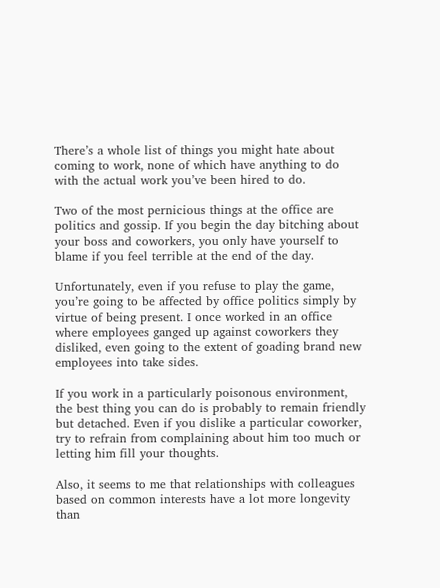There’s a whole list of things you might hate about coming to work, none of which have anything to do with the actual work you’ve been hired to do.

Two of the most pernicious things at the office are politics and gossip. If you begin the day bitching about your boss and coworkers, you only have yourself to blame if you feel terrible at the end of the day.

Unfortunately, even if you refuse to play the game, you’re going to be affected by office politics simply by virtue of being present. I once worked in an office where employees ganged up against coworkers they disliked, even going to the extent of goading brand new employees into take sides.

If you work in a particularly poisonous environment, the best thing you can do is probably to remain friendly but detached. Even if you dislike a particular coworker, try to refrain from complaining about him too much or letting him fill your thoughts.

Also, it seems to me that relationships with colleagues based on common interests have a lot more longevity than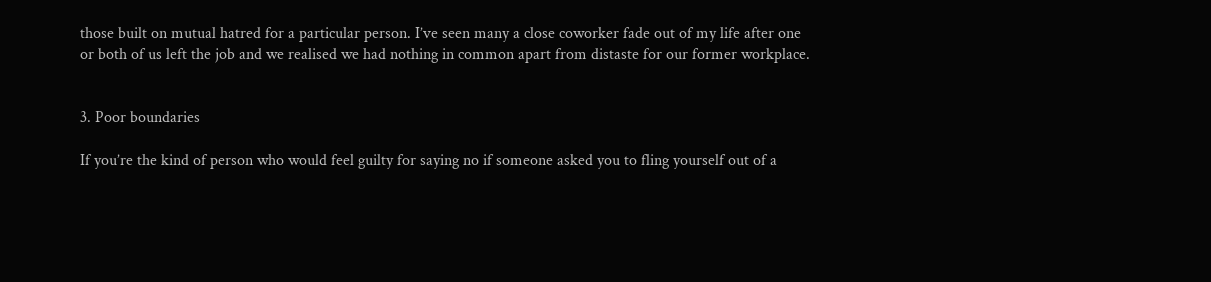those built on mutual hatred for a particular person. I’ve seen many a close coworker fade out of my life after one or both of us left the job and we realised we had nothing in common apart from distaste for our former workplace.


3. Poor boundaries

If you’re the kind of person who would feel guilty for saying no if someone asked you to fling yourself out of a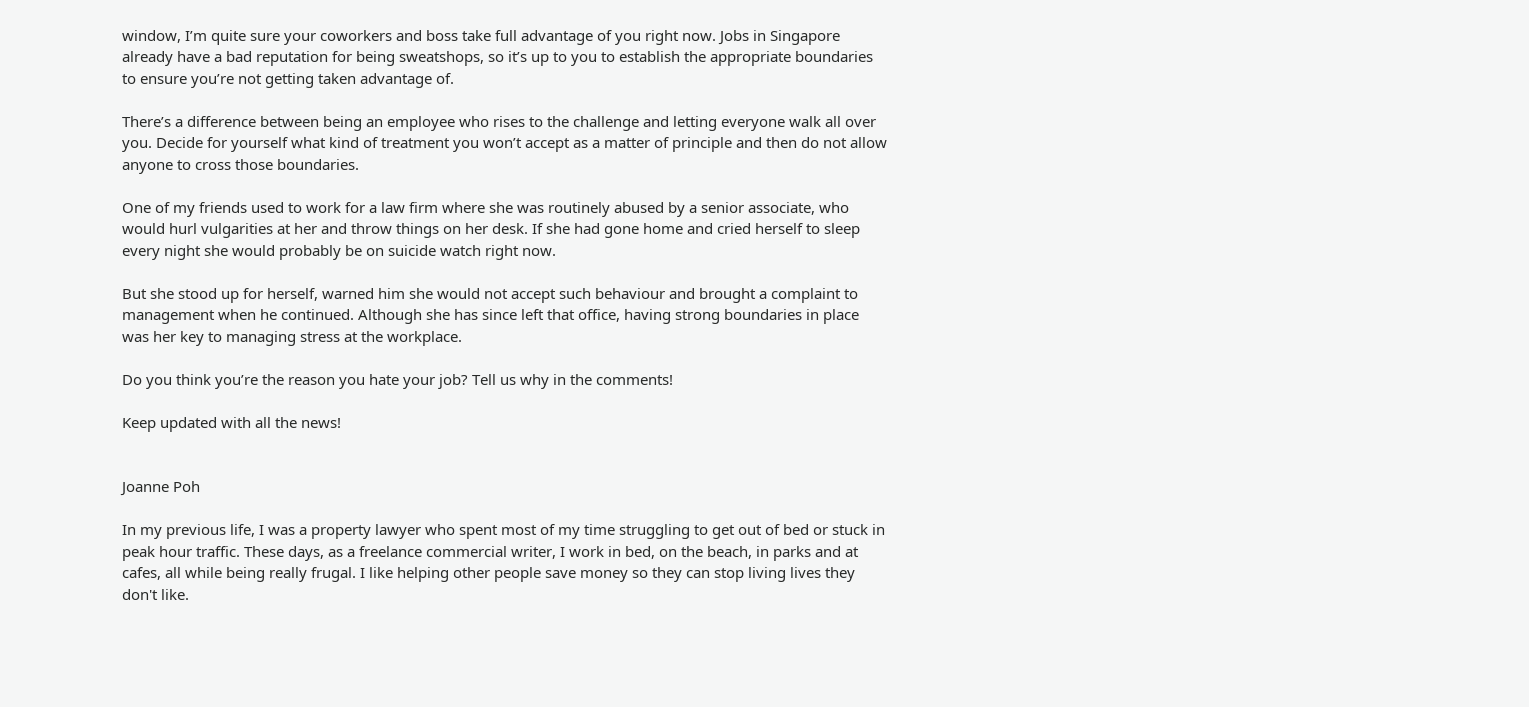window, I’m quite sure your coworkers and boss take full advantage of you right now. Jobs in Singapore already have a bad reputation for being sweatshops, so it’s up to you to establish the appropriate boundaries to ensure you’re not getting taken advantage of.

There’s a difference between being an employee who rises to the challenge and letting everyone walk all over you. Decide for yourself what kind of treatment you won’t accept as a matter of principle and then do not allow anyone to cross those boundaries.

One of my friends used to work for a law firm where she was routinely abused by a senior associate, who would hurl vulgarities at her and throw things on her desk. If she had gone home and cried herself to sleep every night she would probably be on suicide watch right now.

But she stood up for herself, warned him she would not accept such behaviour and brought a complaint to management when he continued. Although she has since left that office, having strong boundaries in place was her key to managing stress at the workplace.

Do you think you’re the reason you hate your job? Tell us why in the comments!

Keep updated with all the news!


Joanne Poh

In my previous life, I was a property lawyer who spent most of my time struggling to get out of bed or stuck in peak hour traffic. These days, as a freelance commercial writer, I work in bed, on the beach, in parks and at cafes, all while being really frugal. I like helping other people save money so they can stop living lives they don't like.